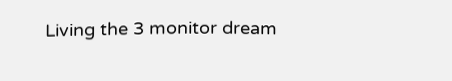Living the 3 monitor dream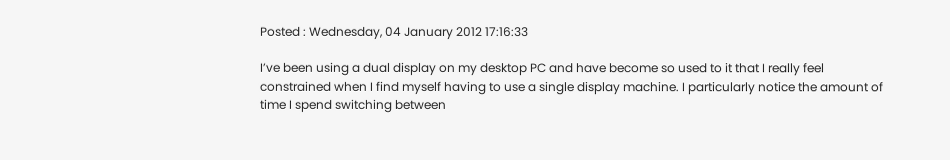Posted : Wednesday, 04 January 2012 17:16:33

I’ve been using a dual display on my desktop PC and have become so used to it that I really feel constrained when I find myself having to use a single display machine. I particularly notice the amount of time I spend switching between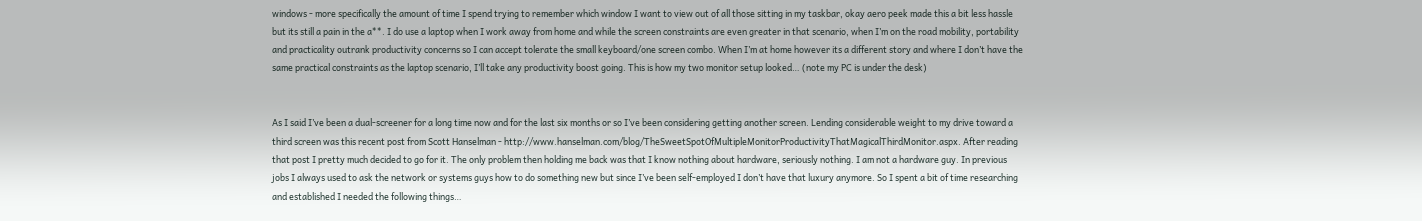windows - more specifically the amount of time I spend trying to remember which window I want to view out of all those sitting in my taskbar, okay aero peek made this a bit less hassle but its still a pain in the a**. I do use a laptop when I work away from home and while the screen constraints are even greater in that scenario, when I’m on the road mobility, portability and practicality outrank productivity concerns so I can accept tolerate the small keyboard/one screen combo. When I’m at home however its a different story and where I don’t have the same practical constraints as the laptop scenario, I’ll take any productivity boost going. This is how my two monitor setup looked… (note my PC is under the desk)


As I said I’ve been a dual-screener for a long time now and for the last six months or so I’ve been considering getting another screen. Lending considerable weight to my drive toward a third screen was this recent post from Scott Hanselman - http://www.hanselman.com/blog/TheSweetSpotOfMultipleMonitorProductivityThatMagicalThirdMonitor.aspx. After reading that post I pretty much decided to go for it. The only problem then holding me back was that I know nothing about hardware, seriously nothing. I am not a hardware guy. In previous jobs I always used to ask the network or systems guys how to do something new but since I’ve been self-employed I don’t have that luxury anymore. So I spent a bit of time researching and established I needed the following things…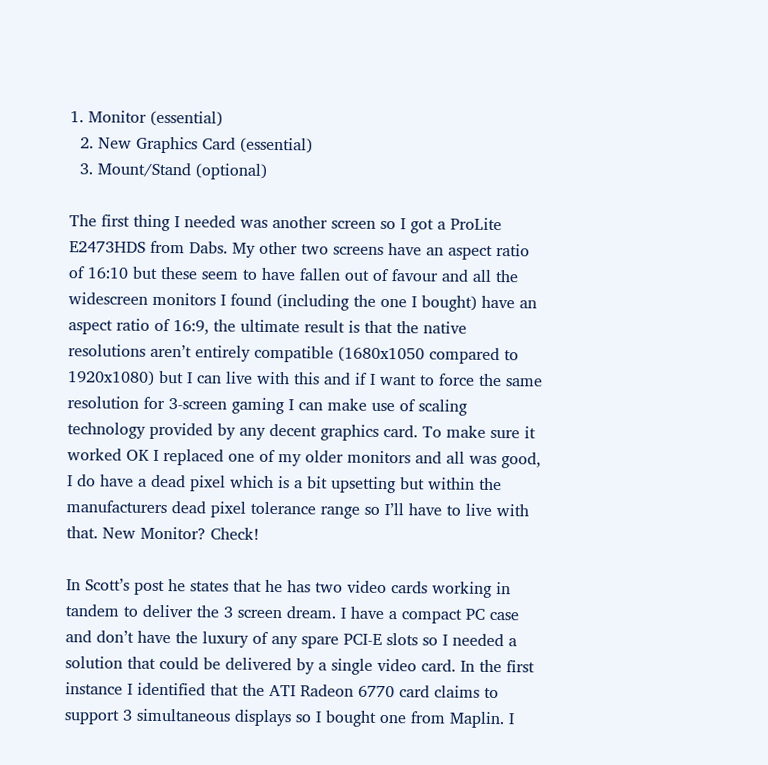1. Monitor (essential)
  2. New Graphics Card (essential)
  3. Mount/Stand (optional)

The first thing I needed was another screen so I got a ProLite E2473HDS from Dabs. My other two screens have an aspect ratio of 16:10 but these seem to have fallen out of favour and all the widescreen monitors I found (including the one I bought) have an aspect ratio of 16:9, the ultimate result is that the native resolutions aren’t entirely compatible (1680x1050 compared to 1920x1080) but I can live with this and if I want to force the same resolution for 3-screen gaming I can make use of scaling technology provided by any decent graphics card. To make sure it worked OK I replaced one of my older monitors and all was good, I do have a dead pixel which is a bit upsetting but within the manufacturers dead pixel tolerance range so I’ll have to live with that. New Monitor? Check!

In Scott’s post he states that he has two video cards working in tandem to deliver the 3 screen dream. I have a compact PC case and don’t have the luxury of any spare PCI-E slots so I needed a solution that could be delivered by a single video card. In the first instance I identified that the ATI Radeon 6770 card claims to support 3 simultaneous displays so I bought one from Maplin. I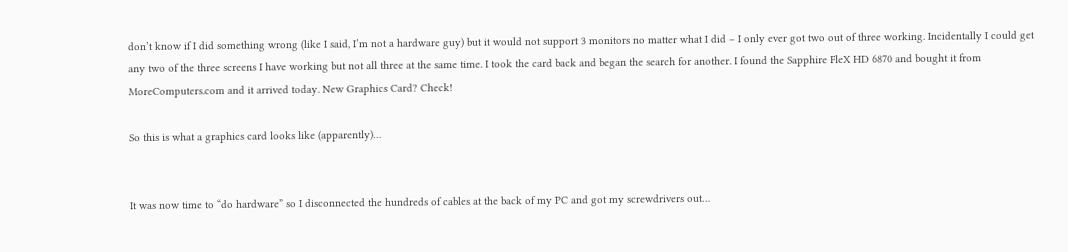don’t know if I did something wrong (like I said, I’m not a hardware guy) but it would not support 3 monitors no matter what I did – I only ever got two out of three working. Incidentally I could get any two of the three screens I have working but not all three at the same time. I took the card back and began the search for another. I found the Sapphire FleX HD 6870 and bought it from MoreComputers.com and it arrived today. New Graphics Card? Check!

So this is what a graphics card looks like (apparently)…


It was now time to “do hardware” so I disconnected the hundreds of cables at the back of my PC and got my screwdrivers out…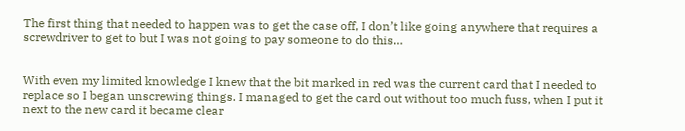The first thing that needed to happen was to get the case off, I don’t like going anywhere that requires a screwdriver to get to but I was not going to pay someone to do this…


With even my limited knowledge I knew that the bit marked in red was the current card that I needed to replace so I began unscrewing things. I managed to get the card out without too much fuss, when I put it next to the new card it became clear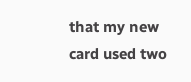that my new card used two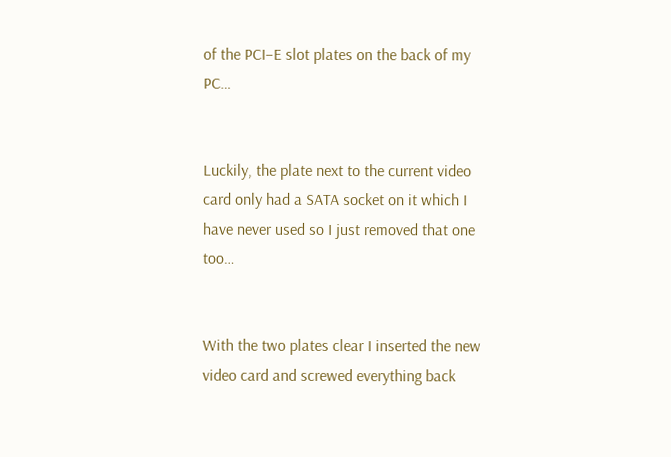of the PCI–E slot plates on the back of my PC…


Luckily, the plate next to the current video card only had a SATA socket on it which I have never used so I just removed that one too…


With the two plates clear I inserted the new video card and screwed everything back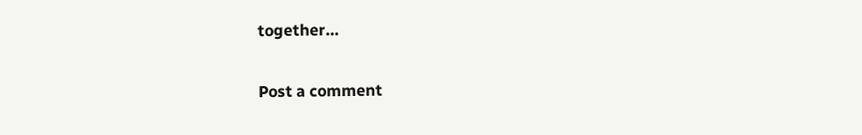together…

Post a comment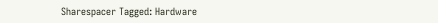Sharespacer Tagged: Hardware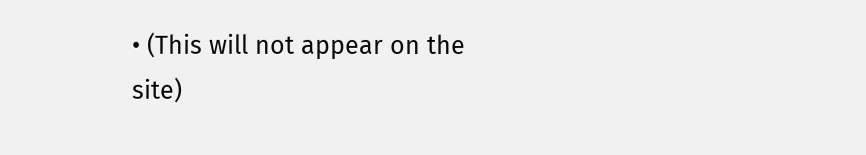• (This will not appear on the site)